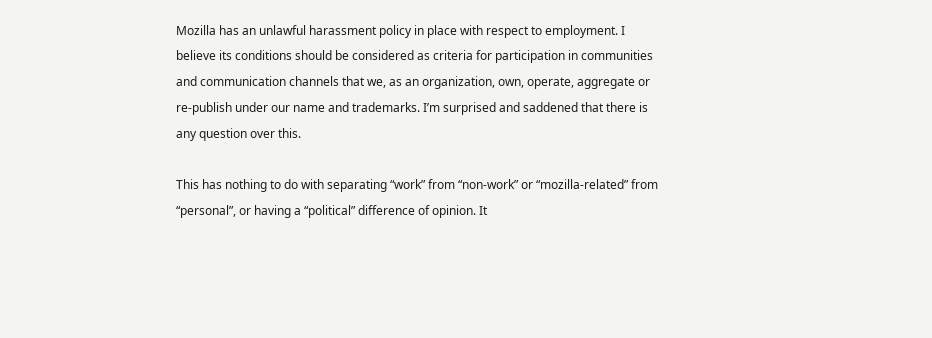Mozilla has an unlawful harassment policy in place with respect to employment. I believe its conditions should be considered as criteria for participation in communities and communication channels that we, as an organization, own, operate, aggregate or re-publish under our name and trademarks. I’m surprised and saddened that there is any question over this.

This has nothing to do with separating “work” from “non-work” or “mozilla-related” from “personal”, or having a “political” difference of opinion. It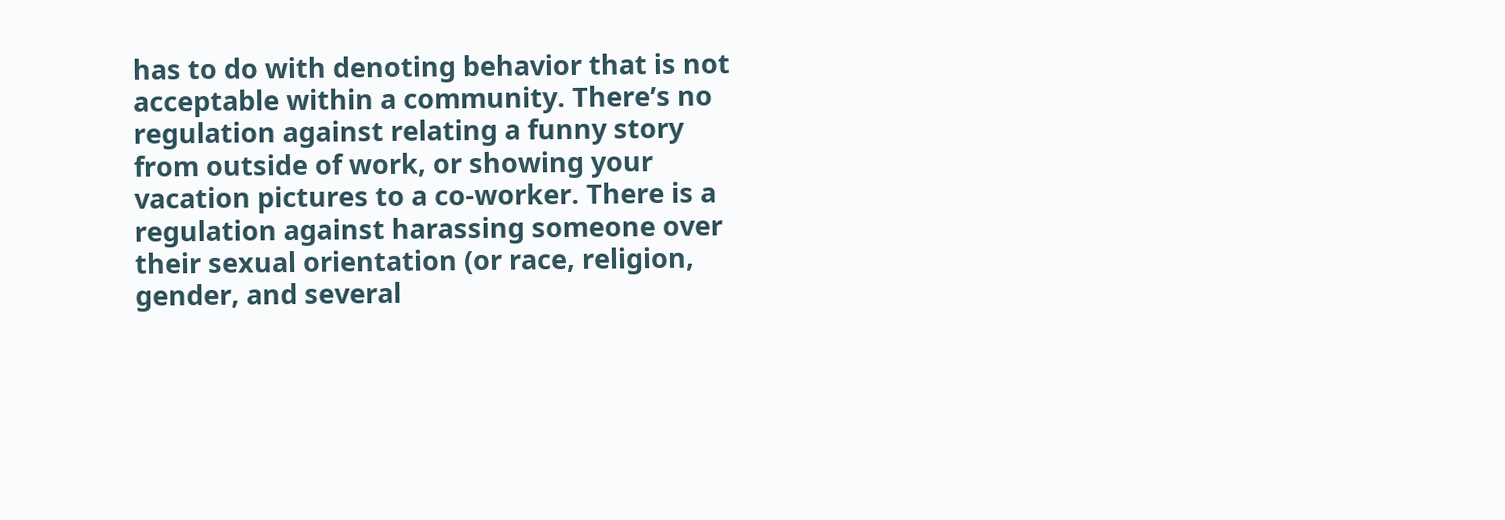has to do with denoting behavior that is not acceptable within a community. There’s no regulation against relating a funny story from outside of work, or showing your vacation pictures to a co-worker. There is a regulation against harassing someone over their sexual orientation (or race, religion, gender, and several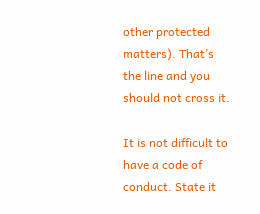other protected matters). That’s the line and you should not cross it.

It is not difficult to have a code of conduct. State it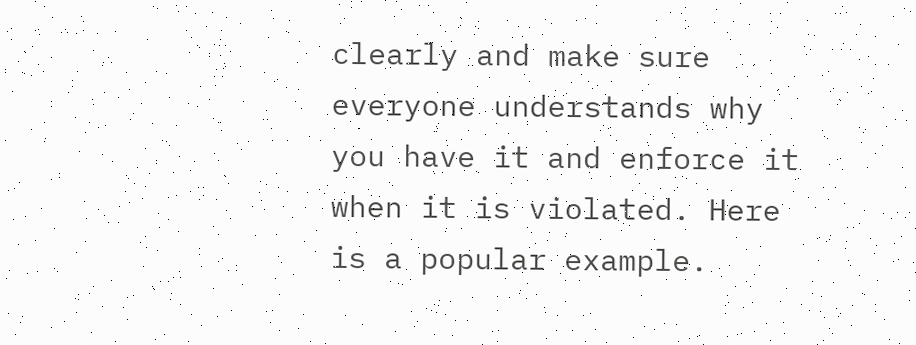clearly and make sure everyone understands why you have it and enforce it when it is violated. Here is a popular example.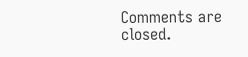Comments are closed.